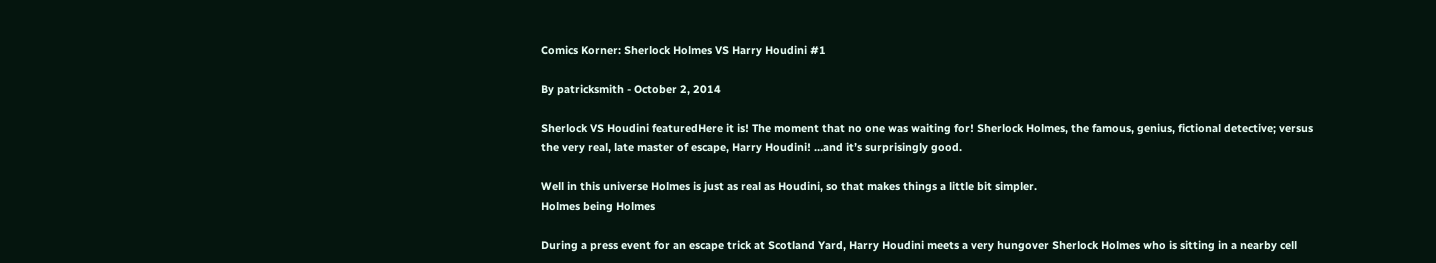Comics Korner: Sherlock Holmes VS Harry Houdini #1

By patricksmith - October 2, 2014

Sherlock VS Houdini featuredHere it is! The moment that no one was waiting for! Sherlock Holmes, the famous, genius, fictional detective; versus the very real, late master of escape, Harry Houdini! …and it’s surprisingly good.

Well in this universe Holmes is just as real as Houdini, so that makes things a little bit simpler.
Holmes being Holmes

During a press event for an escape trick at Scotland Yard, Harry Houdini meets a very hungover Sherlock Holmes who is sitting in a nearby cell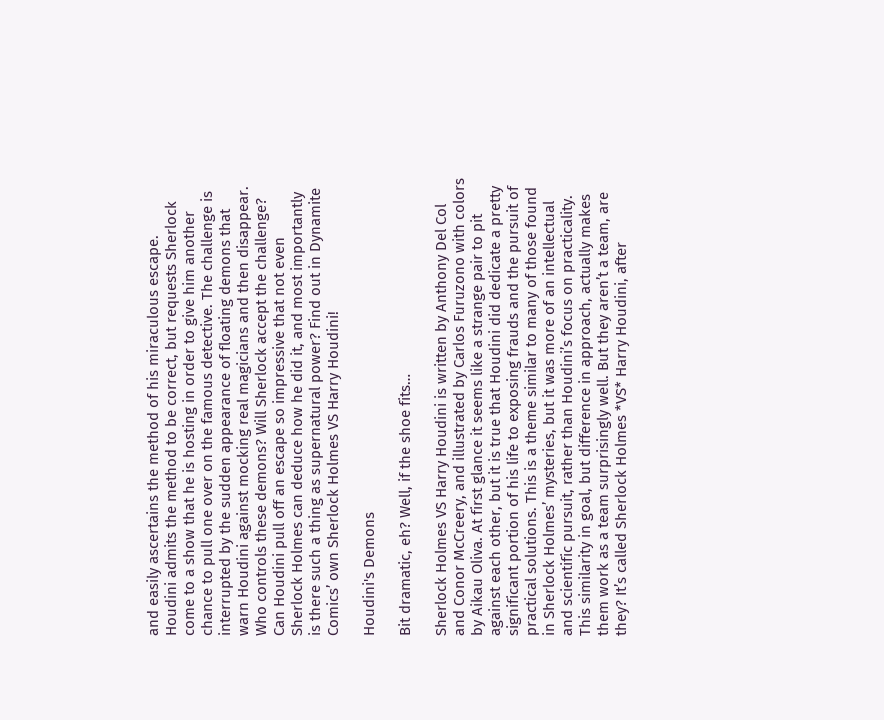and easily ascertains the method of his miraculous escape. Houdini admits the method to be correct, but requests Sherlock come to a show that he is hosting in order to give him another chance to pull one over on the famous detective. The challenge is interrupted by the sudden appearance of floating demons that warn Houdini against mocking real magicians and then disappear. Who controls these demons? Will Sherlock accept the challenge? Can Houdini pull off an escape so impressive that not even Sherlock Holmes can deduce how he did it, and most importantly is there such a thing as supernatural power? Find out in Dynamite Comics’ own Sherlock Holmes VS Harry Houdini!

Houdini's Demons

Bit dramatic, eh? Well, if the shoe fits…

Sherlock Holmes VS Harry Houdini is written by Anthony Del Col and Conor McCreery, and illustrated by Carlos Furuzono with colors by Aikau Oliva. At first glance it seems like a strange pair to pit against each other, but it is true that Houdini did dedicate a pretty significant portion of his life to exposing frauds and the pursuit of practical solutions. This is a theme similar to many of those found in Sherlock Holmes’ mysteries, but it was more of an intellectual and scientific pursuit, rather than Houdini’s focus on practicality. This similarity in goal, but difference in approach, actually makes them work as a team surprisingly well. But they aren’t a team, are they? It’s called Sherlock Holmes *VS* Harry Houdini, after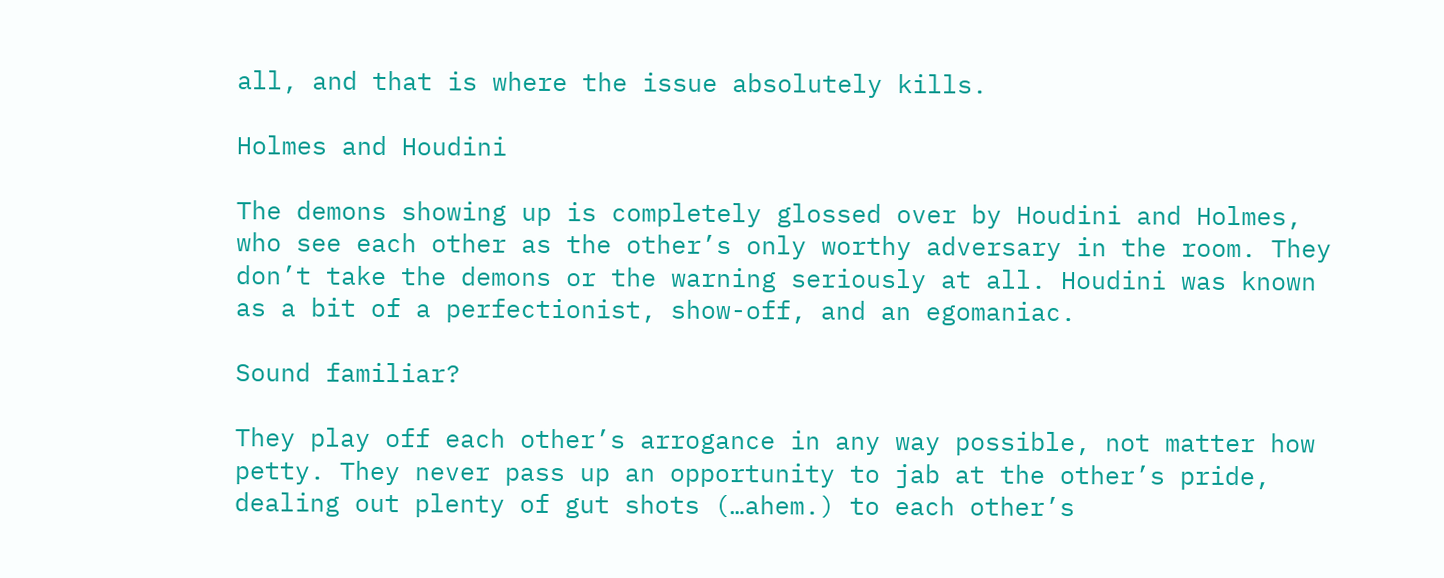all, and that is where the issue absolutely kills.

Holmes and Houdini

The demons showing up is completely glossed over by Houdini and Holmes, who see each other as the other’s only worthy adversary in the room. They don’t take the demons or the warning seriously at all. Houdini was known as a bit of a perfectionist, show-off, and an egomaniac.

Sound familiar?

They play off each other’s arrogance in any way possible, not matter how petty. They never pass up an opportunity to jab at the other’s pride, dealing out plenty of gut shots (…ahem.) to each other’s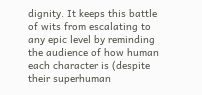dignity. It keeps this battle of wits from escalating to any epic level by reminding the audience of how human each character is (despite their superhuman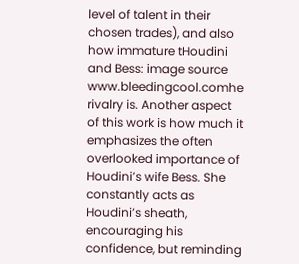level of talent in their chosen trades), and also how immature tHoudini and Bess: image source www.bleedingcool.comhe rivalry is. Another aspect of this work is how much it emphasizes the often overlooked importance of Houdini’s wife Bess. She constantly acts as Houdini’s sheath, encouraging his confidence, but reminding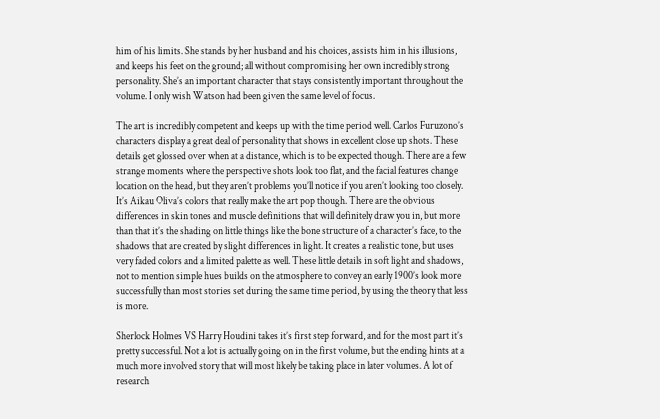him of his limits. She stands by her husband and his choices, assists him in his illusions, and keeps his feet on the ground; all without compromising her own incredibly strong personality. She’s an important character that stays consistently important throughout the volume. I only wish Watson had been given the same level of focus.

The art is incredibly competent and keeps up with the time period well. Carlos Furuzono’s characters display a great deal of personality that shows in excellent close up shots. These details get glossed over when at a distance, which is to be expected though. There are a few strange moments where the perspective shots look too flat, and the facial features change location on the head, but they aren’t problems you’ll notice if you aren’t looking too closely. It’s Aikau Oliva’s colors that really make the art pop though. There are the obvious differences in skin tones and muscle definitions that will definitely draw you in, but more than that it’s the shading on little things like the bone structure of a character’s face, to the shadows that are created by slight differences in light. It creates a realistic tone, but uses very faded colors and a limited palette as well. These little details in soft light and shadows, not to mention simple hues builds on the atmosphere to convey an early 1900’s look more successfully than most stories set during the same time period, by using the theory that less is more.

Sherlock Holmes VS Harry Houdini takes it’s first step forward, and for the most part it’s pretty successful. Not a lot is actually going on in the first volume, but the ending hints at a much more involved story that will most likely be taking place in later volumes. A lot of research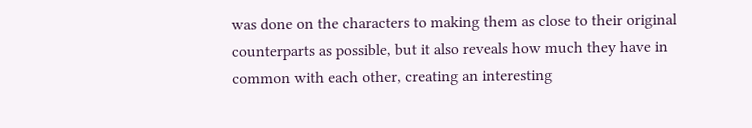was done on the characters to making them as close to their original counterparts as possible, but it also reveals how much they have in common with each other, creating an interesting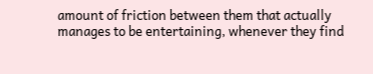amount of friction between them that actually manages to be entertaining, whenever they find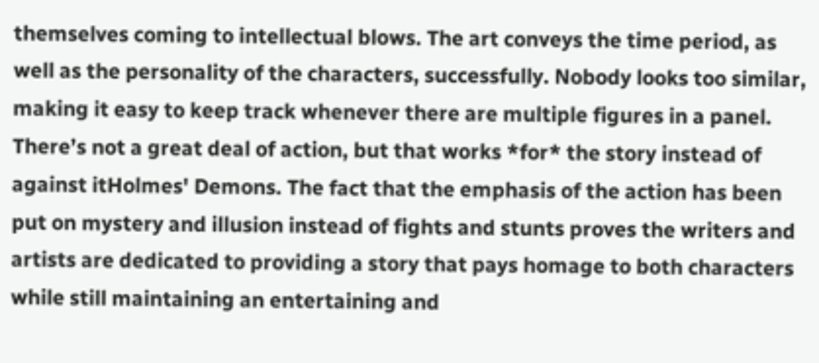themselves coming to intellectual blows. The art conveys the time period, as well as the personality of the characters, successfully. Nobody looks too similar, making it easy to keep track whenever there are multiple figures in a panel. There’s not a great deal of action, but that works *for* the story instead of against itHolmes' Demons. The fact that the emphasis of the action has been put on mystery and illusion instead of fights and stunts proves the writers and artists are dedicated to providing a story that pays homage to both characters while still maintaining an entertaining and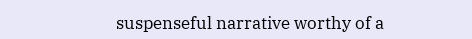suspenseful narrative worthy of a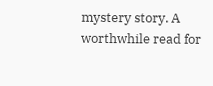mystery story. A worthwhile read for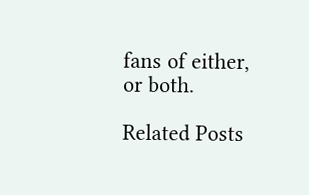fans of either, or both.

Related Posts